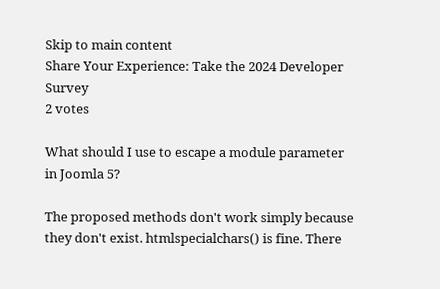Skip to main content
Share Your Experience: Take the 2024 Developer Survey
2 votes

What should I use to escape a module parameter in Joomla 5?

The proposed methods don't work simply because they don't exist. htmlspecialchars() is fine. There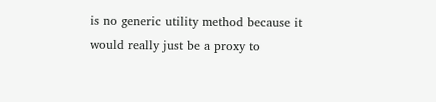is no generic utility method because it would really just be a proxy to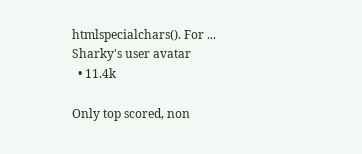htmlspecialchars(). For ...
Sharky's user avatar
  • 11.4k

Only top scored, non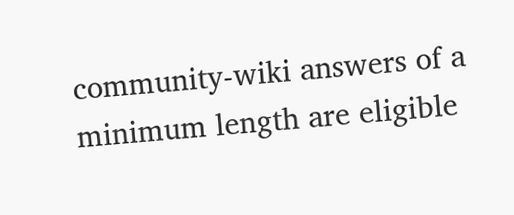community-wiki answers of a minimum length are eligible